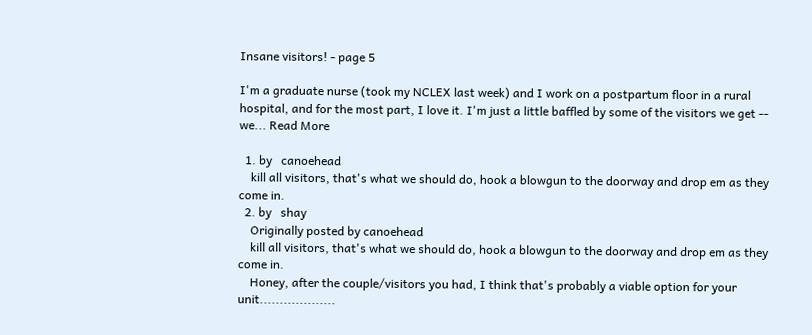Insane visitors! - page 5

I'm a graduate nurse (took my NCLEX last week) and I work on a postpartum floor in a rural hospital, and for the most part, I love it. I'm just a little baffled by some of the visitors we get -- we... Read More

  1. by   canoehead
    kill all visitors, that's what we should do, hook a blowgun to the doorway and drop em as they come in.
  2. by   shay
    Originally posted by canoehead
    kill all visitors, that's what we should do, hook a blowgun to the doorway and drop em as they come in.
    Honey, after the couple/visitors you had, I think that's probably a viable option for your unit...................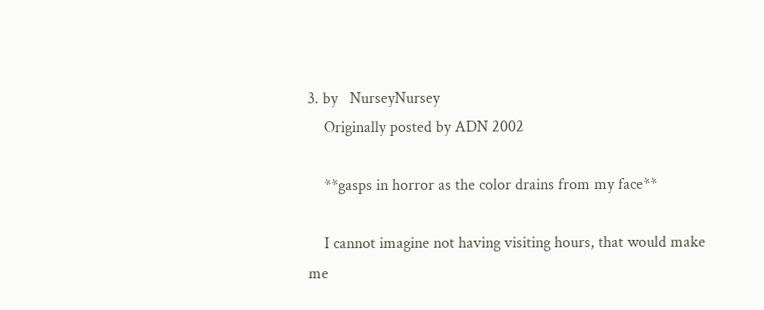3. by   NurseyNursey
    Originally posted by ADN 2002

    **gasps in horror as the color drains from my face**

    I cannot imagine not having visiting hours, that would make me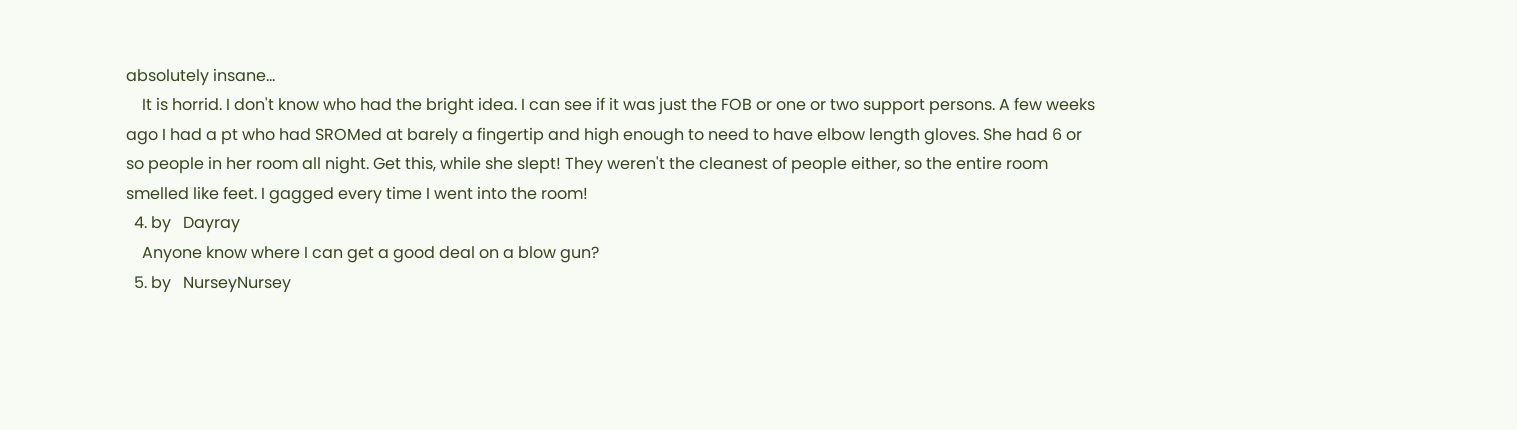absolutely insane...
    It is horrid. I don't know who had the bright idea. I can see if it was just the FOB or one or two support persons. A few weeks ago I had a pt who had SROMed at barely a fingertip and high enough to need to have elbow length gloves. She had 6 or so people in her room all night. Get this, while she slept! They weren't the cleanest of people either, so the entire room smelled like feet. I gagged every time I went into the room!
  4. by   Dayray
    Anyone know where I can get a good deal on a blow gun?
  5. by   NurseyNursey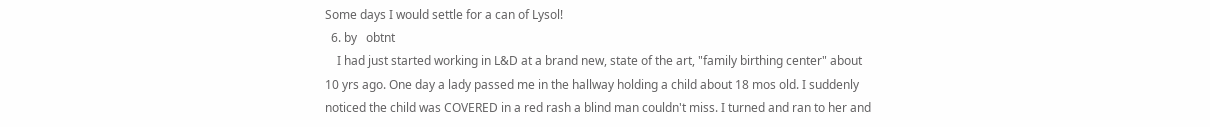Some days I would settle for a can of Lysol!
  6. by   obtnt
    I had just started working in L&D at a brand new, state of the art, "family birthing center" about 10 yrs ago. One day a lady passed me in the hallway holding a child about 18 mos old. I suddenly noticed the child was COVERED in a red rash a blind man couldn't miss. I turned and ran to her and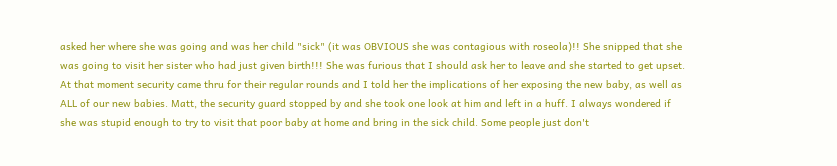asked her where she was going and was her child "sick" (it was OBVIOUS she was contagious with roseola)!! She snipped that she was going to visit her sister who had just given birth!!! She was furious that I should ask her to leave and she started to get upset. At that moment security came thru for their regular rounds and I told her the implications of her exposing the new baby, as well as ALL of our new babies. Matt, the security guard stopped by and she took one look at him and left in a huff. I always wondered if she was stupid enough to try to visit that poor baby at home and bring in the sick child. Some people just don't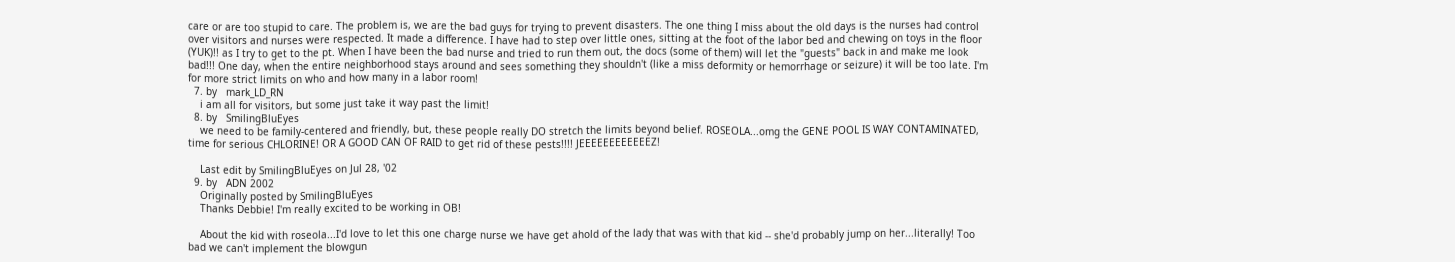care or are too stupid to care. The problem is, we are the bad guys for trying to prevent disasters. The one thing I miss about the old days is the nurses had control over visitors and nurses were respected. It made a difference. I have had to step over little ones, sitting at the foot of the labor bed and chewing on toys in the floor (YUK)!! as I try to get to the pt. When I have been the bad nurse and tried to run them out, the docs (some of them) will let the "guests" back in and make me look bad!!! One day, when the entire neighborhood stays around and sees something they shouldn't (like a miss deformity or hemorrhage or seizure) it will be too late. I'm for more strict limits on who and how many in a labor room!
  7. by   mark_LD_RN
    i am all for visitors, but some just take it way past the limit!
  8. by   SmilingBluEyes
    we need to be family-centered and friendly, but, these people really DO stretch the limits beyond belief. ROSEOLA...omg the GENE POOL IS WAY CONTAMINATED, time for serious CHLORINE! OR A GOOD CAN OF RAID to get rid of these pests!!!! JEEEEEEEEEEEEZ!

    Last edit by SmilingBluEyes on Jul 28, '02
  9. by   ADN 2002
    Originally posted by SmilingBluEyes
    Thanks Debbie! I'm really excited to be working in OB!

    About the kid with roseola...I'd love to let this one charge nurse we have get ahold of the lady that was with that kid -- she'd probably jump on her...literally! Too bad we can't implement the blowgun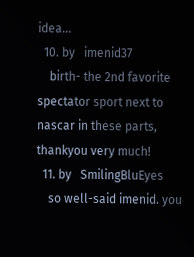idea...
  10. by   imenid37
    birth- the 2nd favorite spectator sport next to nascar in these parts, thankyou very much!
  11. by   SmilingBluEyes
    so well-said imenid. you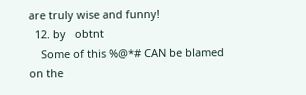are truly wise and funny!
  12. by   obtnt
    Some of this %@*# CAN be blamed on the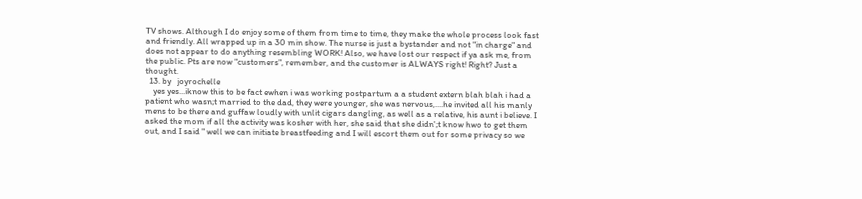TV shows. Although I do enjoy some of them from time to time, they make the whole process look fast and friendly. All wrapped up in a 30 min show. The nurse is just a bystander and not "in charge" and does not appear to do anything resembling WORK! Also, we have lost our respect if ya ask me, from the public. Pts are now "customers", remember, and the customer is ALWAYS right! Right? Just a thought.
  13. by   joyrochelle
    yes yes...iknow this to be fact ewhen i was working postpartum a a student extern blah blah i had a patient who wasn;t married to the dad, they were younger, she was nervous,....he invited all his manly mens to be there and guffaw loudly with unlit cigars dangling, as well as a relative, his aunt i believe. I asked the mom if all the activity was kosher with her, she said that she didn';t know hwo to get them out, and I said " well we can initiate breastfeeding and I will escort them out for some privacy so we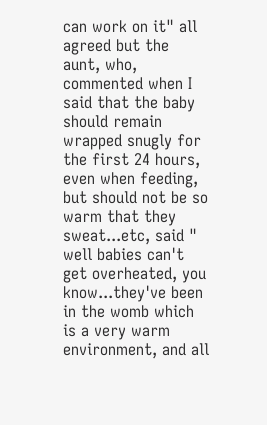can work on it" all agreed but the aunt, who, commented when I said that the baby should remain wrapped snugly for the first 24 hours, even when feeding, but should not be so warm that they sweat...etc, said " well babies can't get overheated, you know...they've been in the womb which is a very warm environment, and all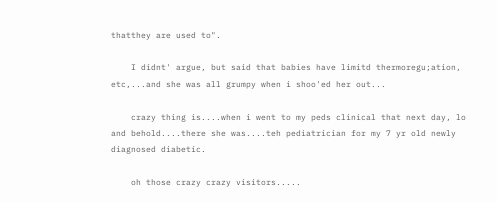thatthey are used to".

    I didnt' argue, but said that babies have limitd thermoregu;ation, etc,...and she was all grumpy when i shoo'ed her out...

    crazy thing is....when i went to my peds clinical that next day, lo and behold....there she was....teh pediatrician for my 7 yr old newly diagnosed diabetic.

    oh those crazy crazy visitors.....